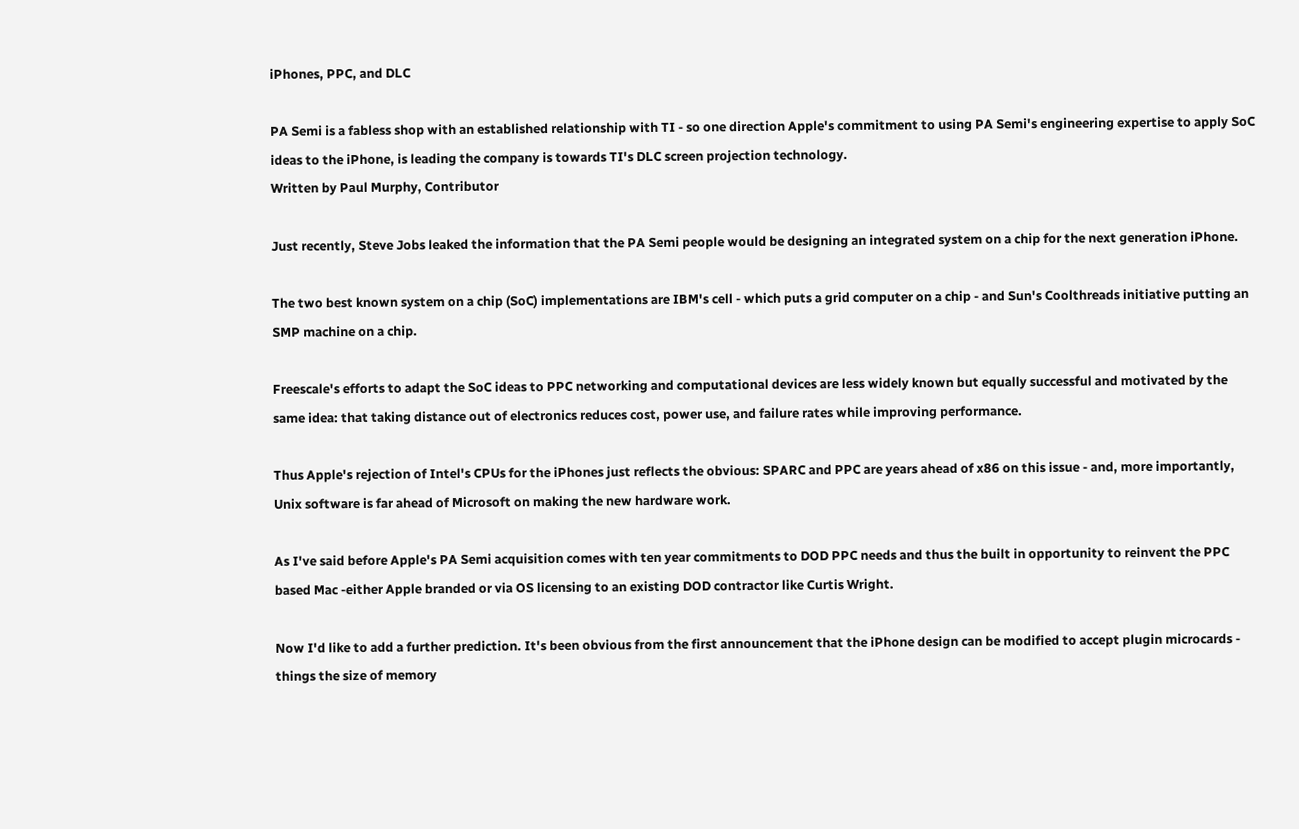iPhones, PPC, and DLC

PA Semi is a fabless shop with an established relationship with TI - so one direction Apple's commitment to using PA Semi's engineering expertise to apply SoC ideas to the iPhone, is leading the company is towards TI's DLC screen projection technology.
Written by Paul Murphy, Contributor

Just recently, Steve Jobs leaked the information that the PA Semi people would be designing an integrated system on a chip for the next generation iPhone.

The two best known system on a chip (SoC) implementations are IBM's cell - which puts a grid computer on a chip - and Sun's Coolthreads initiative putting an SMP machine on a chip.

Freescale's efforts to adapt the SoC ideas to PPC networking and computational devices are less widely known but equally successful and motivated by the same idea: that taking distance out of electronics reduces cost, power use, and failure rates while improving performance.

Thus Apple's rejection of Intel's CPUs for the iPhones just reflects the obvious: SPARC and PPC are years ahead of x86 on this issue - and, more importantly, Unix software is far ahead of Microsoft on making the new hardware work.

As I've said before Apple's PA Semi acquisition comes with ten year commitments to DOD PPC needs and thus the built in opportunity to reinvent the PPC based Mac -either Apple branded or via OS licensing to an existing DOD contractor like Curtis Wright.

Now I'd like to add a further prediction. It's been obvious from the first announcement that the iPhone design can be modified to accept plugin microcards - things the size of memory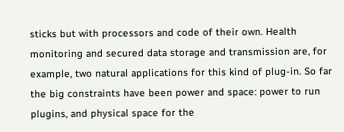sticks but with processors and code of their own. Health monitoring and secured data storage and transmission are, for example, two natural applications for this kind of plug-in. So far the big constraints have been power and space: power to run plugins, and physical space for the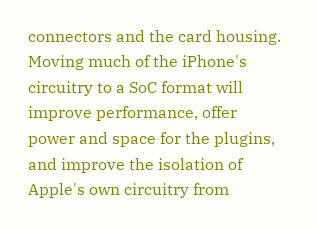connectors and the card housing. Moving much of the iPhone's circuitry to a SoC format will improve performance, offer power and space for the plugins, and improve the isolation of Apple's own circuitry from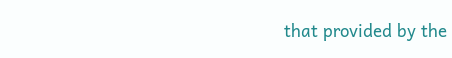that provided by the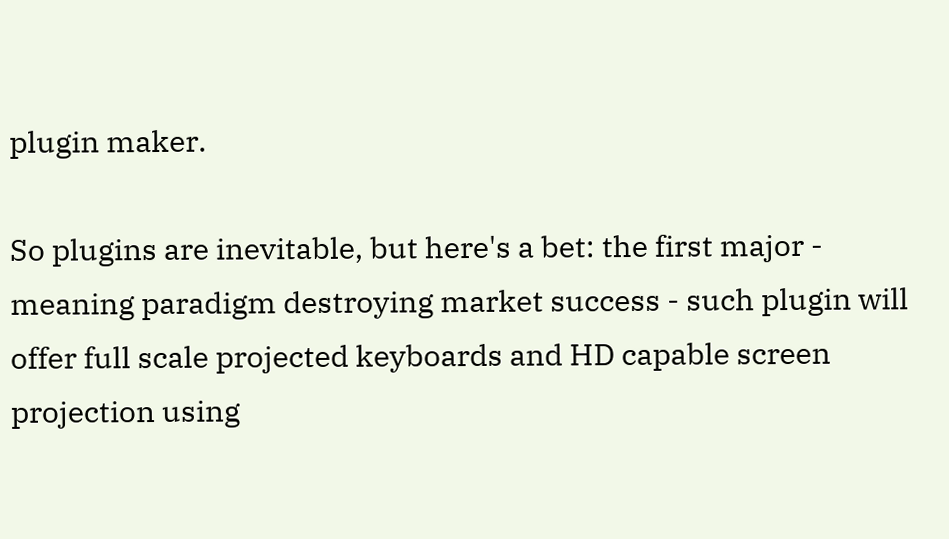plugin maker.

So plugins are inevitable, but here's a bet: the first major - meaning paradigm destroying market success - such plugin will offer full scale projected keyboards and HD capable screen projection using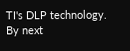TI's DLP technology. By next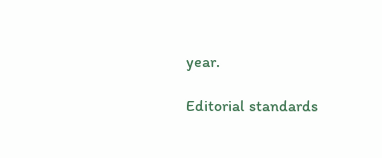year.

Editorial standards